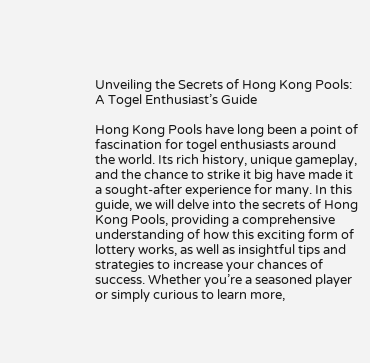Unveiling the Secrets of Hong Kong Pools: A Togel Enthusiast’s Guide

Hong Kong Pools have long been a point of fascination for togel enthusiasts around the world. Its rich history, unique gameplay, and the chance to strike it big have made it a sought-after experience for many. In this guide, we will delve into the secrets of Hong Kong Pools, providing a comprehensive understanding of how this exciting form of lottery works, as well as insightful tips and strategies to increase your chances of success. Whether you’re a seasoned player or simply curious to learn more,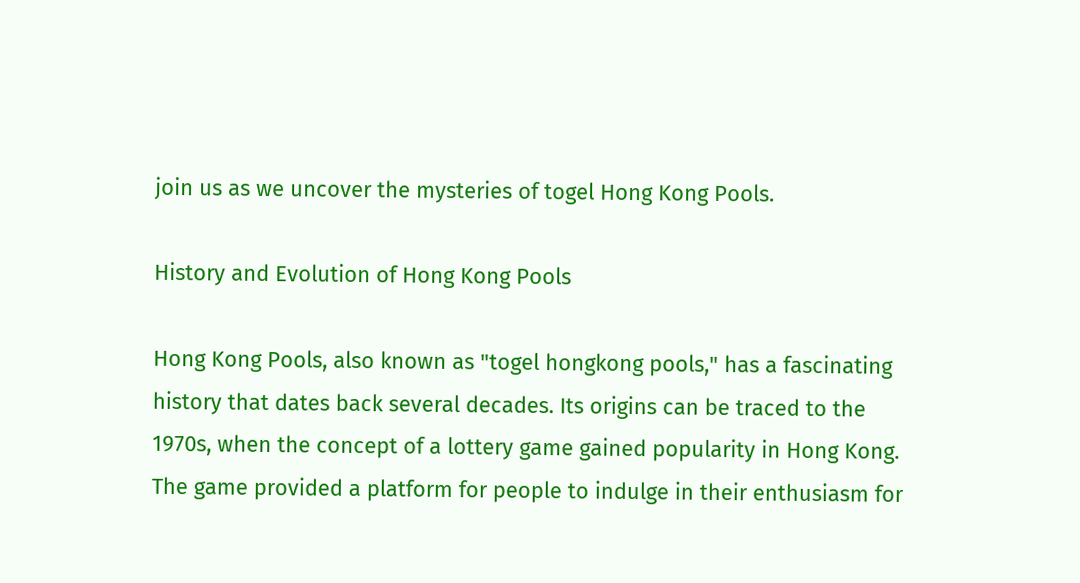join us as we uncover the mysteries of togel Hong Kong Pools.

History and Evolution of Hong Kong Pools

Hong Kong Pools, also known as "togel hongkong pools," has a fascinating history that dates back several decades. Its origins can be traced to the 1970s, when the concept of a lottery game gained popularity in Hong Kong. The game provided a platform for people to indulge in their enthusiasm for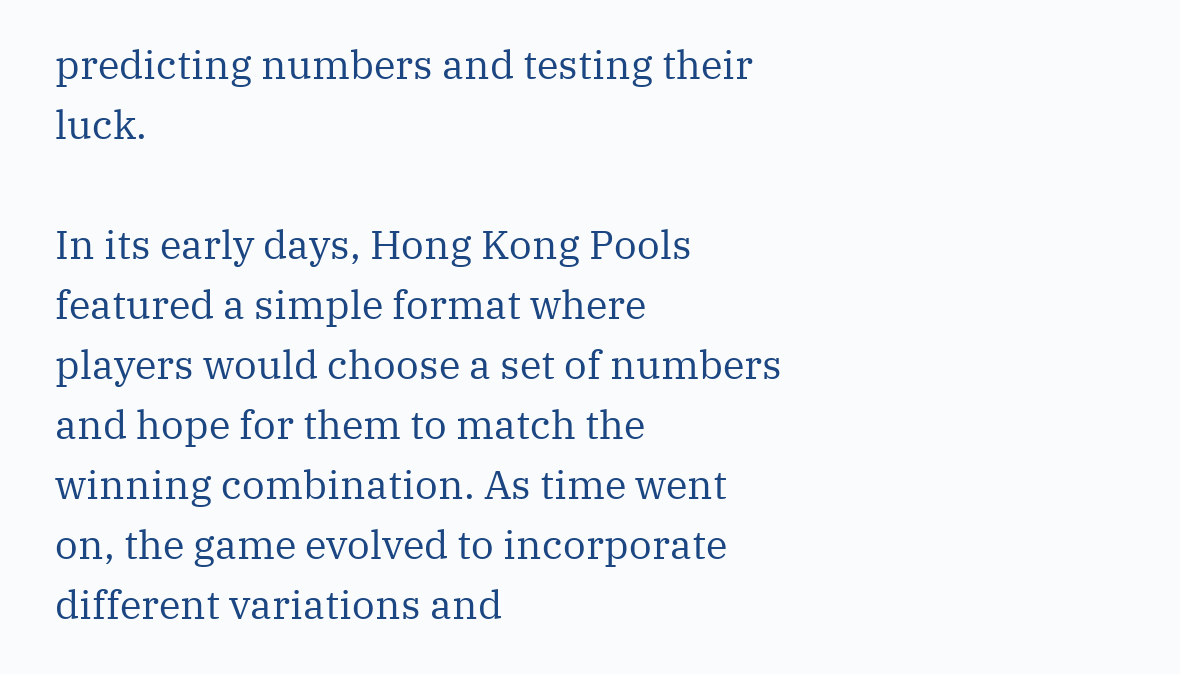predicting numbers and testing their luck.

In its early days, Hong Kong Pools featured a simple format where players would choose a set of numbers and hope for them to match the winning combination. As time went on, the game evolved to incorporate different variations and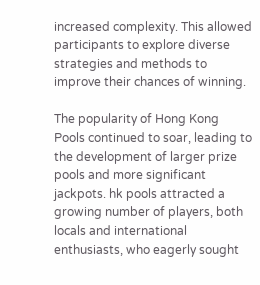increased complexity. This allowed participants to explore diverse strategies and methods to improve their chances of winning.

The popularity of Hong Kong Pools continued to soar, leading to the development of larger prize pools and more significant jackpots. hk pools attracted a growing number of players, both locals and international enthusiasts, who eagerly sought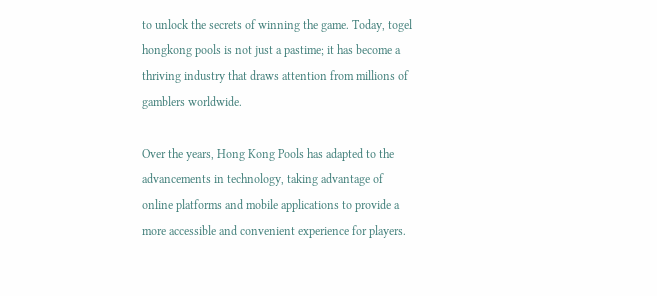to unlock the secrets of winning the game. Today, togel hongkong pools is not just a pastime; it has become a thriving industry that draws attention from millions of gamblers worldwide.

Over the years, Hong Kong Pools has adapted to the advancements in technology, taking advantage of online platforms and mobile applications to provide a more accessible and convenient experience for players.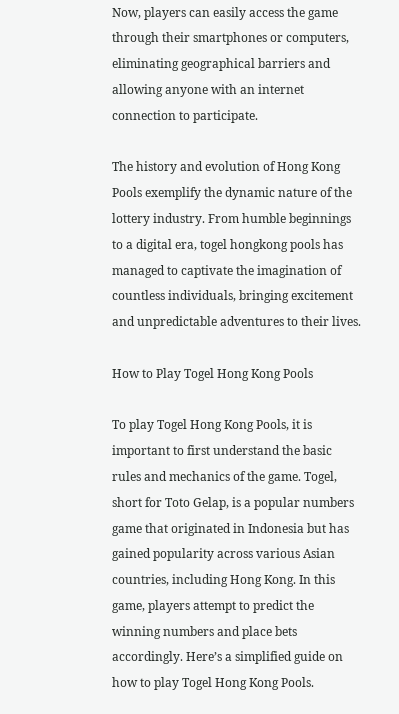Now, players can easily access the game through their smartphones or computers, eliminating geographical barriers and allowing anyone with an internet connection to participate.

The history and evolution of Hong Kong Pools exemplify the dynamic nature of the lottery industry. From humble beginnings to a digital era, togel hongkong pools has managed to captivate the imagination of countless individuals, bringing excitement and unpredictable adventures to their lives.

How to Play Togel Hong Kong Pools

To play Togel Hong Kong Pools, it is important to first understand the basic rules and mechanics of the game. Togel, short for Toto Gelap, is a popular numbers game that originated in Indonesia but has gained popularity across various Asian countries, including Hong Kong. In this game, players attempt to predict the winning numbers and place bets accordingly. Here’s a simplified guide on how to play Togel Hong Kong Pools.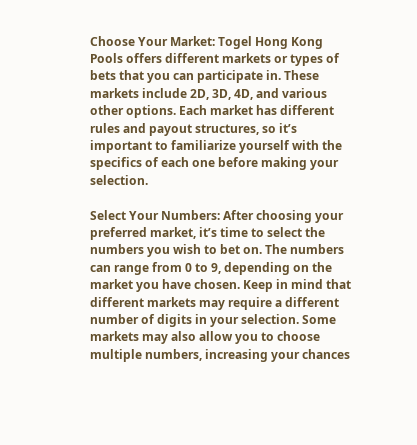Choose Your Market: Togel Hong Kong Pools offers different markets or types of bets that you can participate in. These markets include 2D, 3D, 4D, and various other options. Each market has different rules and payout structures, so it’s important to familiarize yourself with the specifics of each one before making your selection.

Select Your Numbers: After choosing your preferred market, it’s time to select the numbers you wish to bet on. The numbers can range from 0 to 9, depending on the market you have chosen. Keep in mind that different markets may require a different number of digits in your selection. Some markets may also allow you to choose multiple numbers, increasing your chances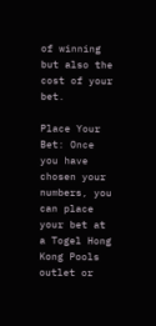of winning but also the cost of your bet.

Place Your Bet: Once you have chosen your numbers, you can place your bet at a Togel Hong Kong Pools outlet or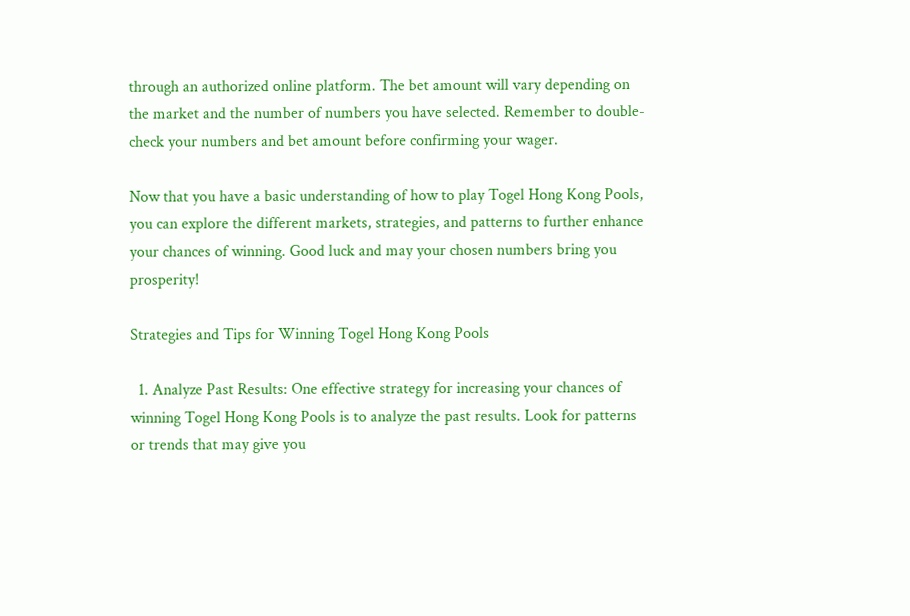through an authorized online platform. The bet amount will vary depending on the market and the number of numbers you have selected. Remember to double-check your numbers and bet amount before confirming your wager.

Now that you have a basic understanding of how to play Togel Hong Kong Pools, you can explore the different markets, strategies, and patterns to further enhance your chances of winning. Good luck and may your chosen numbers bring you prosperity!

Strategies and Tips for Winning Togel Hong Kong Pools

  1. Analyze Past Results: One effective strategy for increasing your chances of winning Togel Hong Kong Pools is to analyze the past results. Look for patterns or trends that may give you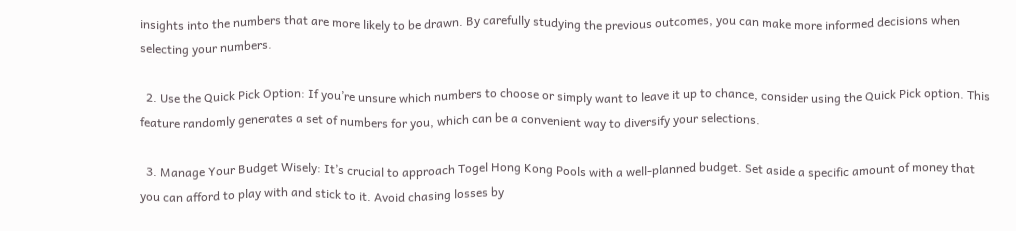insights into the numbers that are more likely to be drawn. By carefully studying the previous outcomes, you can make more informed decisions when selecting your numbers.

  2. Use the Quick Pick Option: If you’re unsure which numbers to choose or simply want to leave it up to chance, consider using the Quick Pick option. This feature randomly generates a set of numbers for you, which can be a convenient way to diversify your selections.

  3. Manage Your Budget Wisely: It’s crucial to approach Togel Hong Kong Pools with a well-planned budget. Set aside a specific amount of money that you can afford to play with and stick to it. Avoid chasing losses by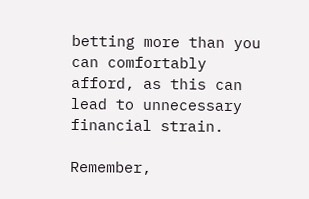betting more than you can comfortably afford, as this can lead to unnecessary financial strain.

Remember,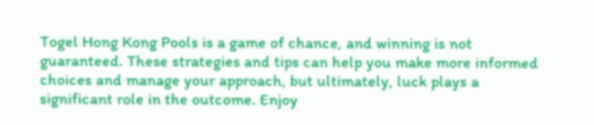Togel Hong Kong Pools is a game of chance, and winning is not guaranteed. These strategies and tips can help you make more informed choices and manage your approach, but ultimately, luck plays a significant role in the outcome. Enjoy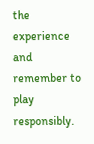the experience and remember to play responsibly.